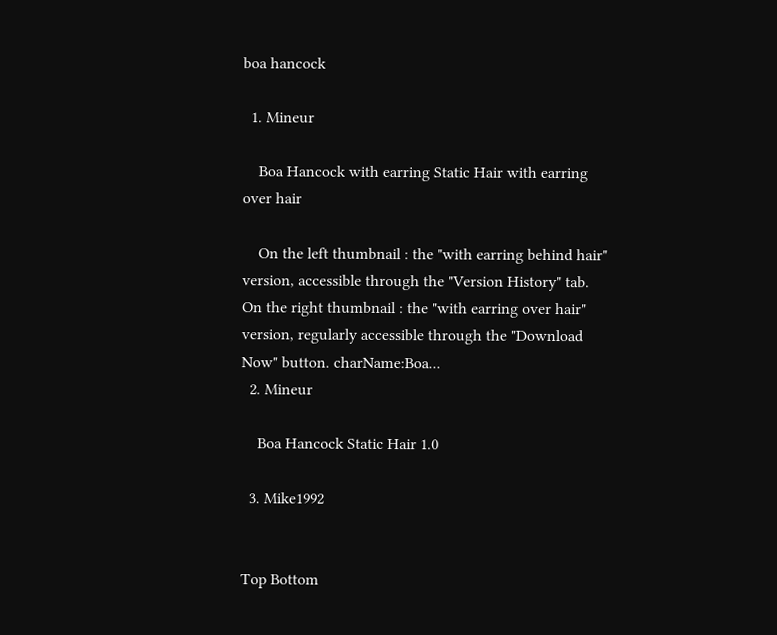boa hancock

  1. Mineur

    Boa Hancock with earring Static Hair with earring over hair

    On the left thumbnail : the "with earring behind hair" version, accessible through the "Version History" tab. On the right thumbnail : the "with earring over hair" version, regularly accessible through the "Download Now" button. charName:Boa...
  2. Mineur

    Boa Hancock Static Hair 1.0

  3. Mike1992


Top Bottom